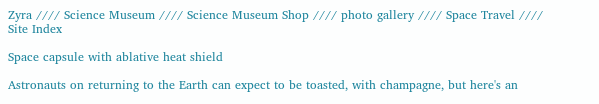Zyra //// Science Museum //// Science Museum Shop //// photo gallery //// Space Travel //// Site Index

Space capsule with ablative heat shield

Astronauts on returning to the Earth can expect to be toasted, with champagne, but here's an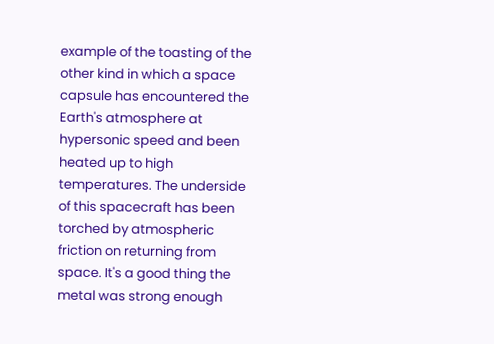example of the toasting of the other kind in which a space capsule has encountered the Earth's atmosphere at hypersonic speed and been heated up to high temperatures. The underside of this spacecraft has been torched by atmospheric friction on returning from space. It's a good thing the metal was strong enough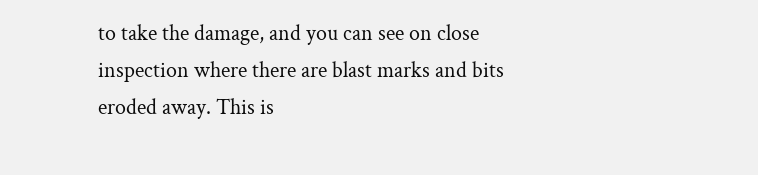to take the damage, and you can see on close inspection where there are blast marks and bits eroded away. This is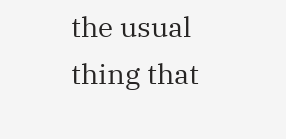the usual thing that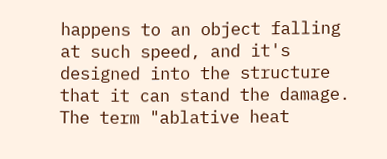happens to an object falling at such speed, and it's designed into the structure that it can stand the damage. The term "ablative heat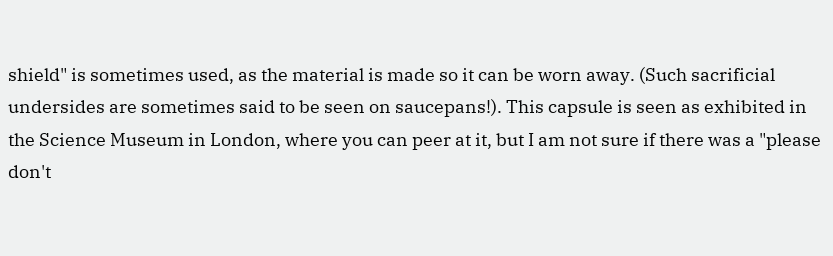shield" is sometimes used, as the material is made so it can be worn away. (Such sacrificial undersides are sometimes said to be seen on saucepans!). This capsule is seen as exhibited in the Science Museum in London, where you can peer at it, but I am not sure if there was a "please don't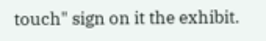touch" sign on it the exhibit.